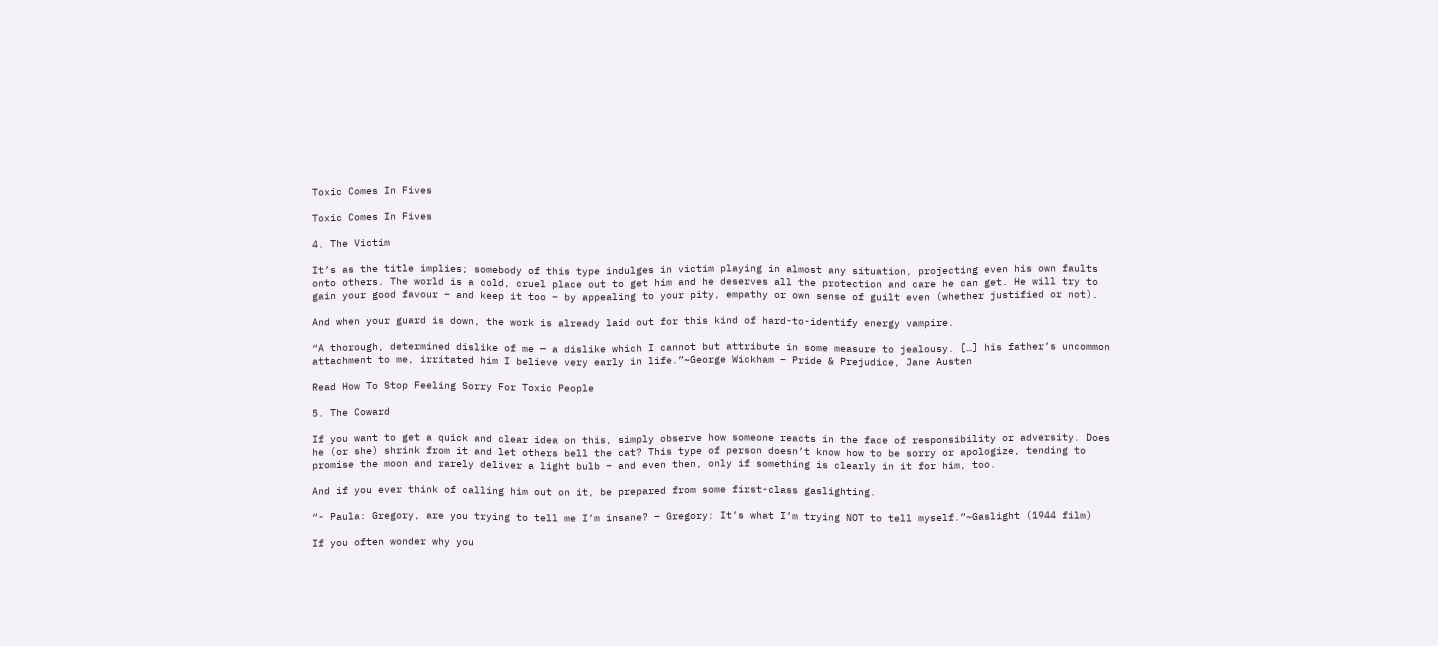Toxic Comes In Fives

Toxic Comes In Fives

4. The Victim

It’s as the title implies; somebody of this type indulges in victim playing in almost any situation, projecting even his own faults onto others. The world is a cold, cruel place out to get him and he deserves all the protection and care he can get. He will try to gain your good favour – and keep it too – by appealing to your pity, empathy or own sense of guilt even (whether justified or not).

And when your guard is down, the work is already laid out for this kind of hard-to-identify energy vampire.

“A thorough, determined dislike of me — a dislike which I cannot but attribute in some measure to jealousy. […] his father’s uncommon attachment to me, irritated him I believe very early in life.”~George Wickham – Pride & Prejudice, Jane Austen

Read How To Stop Feeling Sorry For Toxic People

5. The Coward

If you want to get a quick and clear idea on this, simply observe how someone reacts in the face of responsibility or adversity. Does he (or she) shrink from it and let others bell the cat? This type of person doesn’t know how to be sorry or apologize, tending to promise the moon and rarely deliver a light bulb – and even then, only if something is clearly in it for him, too.

And if you ever think of calling him out on it, be prepared from some first-class gaslighting.

“- Paula: Gregory, are you trying to tell me I’m insane? – Gregory: It’s what I’m trying NOT to tell myself.”~Gaslight (1944 film)

If you often wonder why you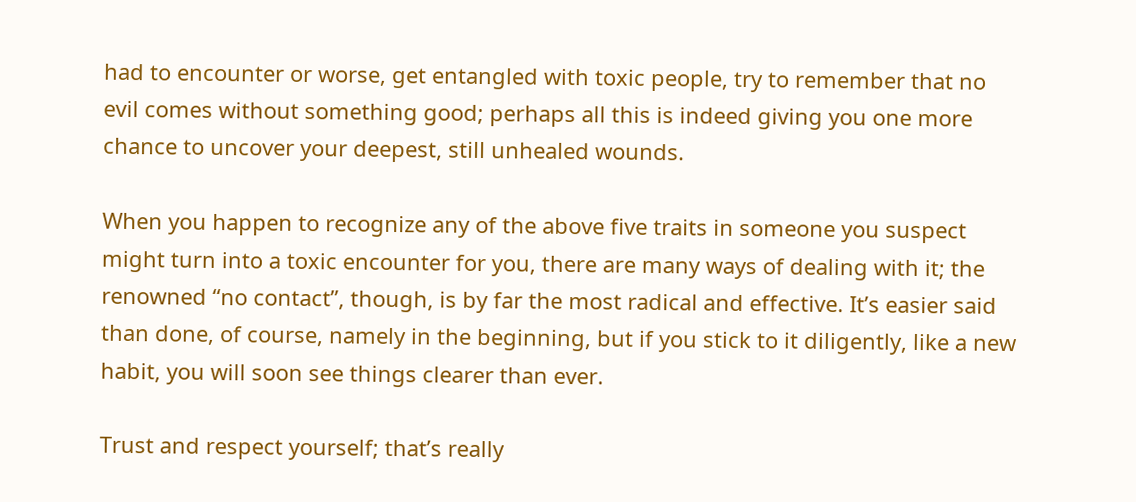had to encounter or worse, get entangled with toxic people, try to remember that no evil comes without something good; perhaps all this is indeed giving you one more chance to uncover your deepest, still unhealed wounds.

When you happen to recognize any of the above five traits in someone you suspect might turn into a toxic encounter for you, there are many ways of dealing with it; the renowned “no contact”, though, is by far the most radical and effective. It’s easier said than done, of course, namely in the beginning, but if you stick to it diligently, like a new habit, you will soon see things clearer than ever.

Trust and respect yourself; that’s really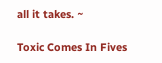all it takes. ~

Toxic Comes In Fives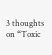3 thoughts on “Toxic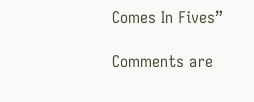Comes In Fives”

Comments are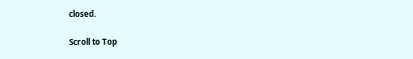closed.

Scroll to Top